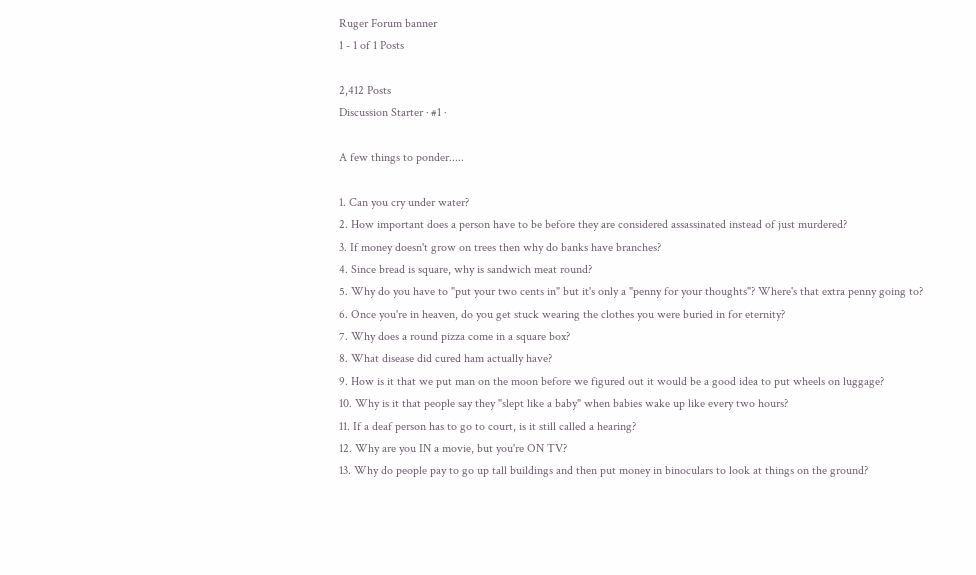Ruger Forum banner
1 - 1 of 1 Posts

2,412 Posts
Discussion Starter · #1 ·

A few things to ponder.....

1. Can you cry under water?
2. How important does a person have to be before they are considered assassinated instead of just murdered?
3. If money doesn't grow on trees then why do banks have branches?
4. Since bread is square, why is sandwich meat round?
5. Why do you have to "put your two cents in" but it's only a "penny for your thoughts"? Where's that extra penny going to?
6. Once you're in heaven, do you get stuck wearing the clothes you were buried in for eternity?
7. Why does a round pizza come in a square box?
8. What disease did cured ham actually have?
9. How is it that we put man on the moon before we figured out it would be a good idea to put wheels on luggage?
10. Why is it that people say they "slept like a baby" when babies wake up like every two hours?
11. If a deaf person has to go to court, is it still called a hearing?
12. Why are you IN a movie, but you're ON TV?
13. Why do people pay to go up tall buildings and then put money in binoculars to look at things on the ground?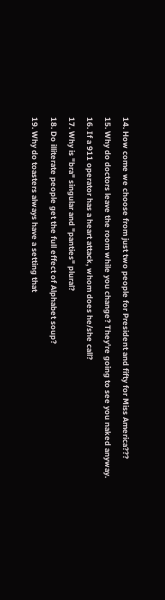14. How come we choose from just two people for President and fifty for Miss America???
15. Why do doctors leave the room while you change? They're going to see you naked anyway.
16. If a 911 operator has a heart attack, whom does he/she call?
17. Why is "bra" singular and "panties" plural?
18. Do illiterate people get the full effect of Alphabet soup?
19. Why do toasters always have a setting that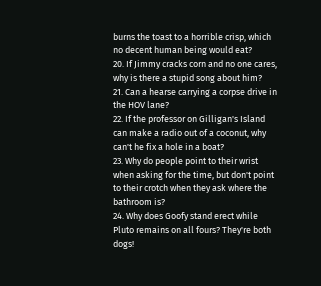burns the toast to a horrible crisp, which no decent human being would eat?
20. If Jimmy cracks corn and no one cares, why is there a stupid song about him?
21. Can a hearse carrying a corpse drive in the HOV lane?
22. If the professor on Gilligan's Island can make a radio out of a coconut, why can't he fix a hole in a boat?
23. Why do people point to their wrist when asking for the time, but don't point to their crotch when they ask where the bathroom is?
24. Why does Goofy stand erect while Pluto remains on all fours? They're both dogs!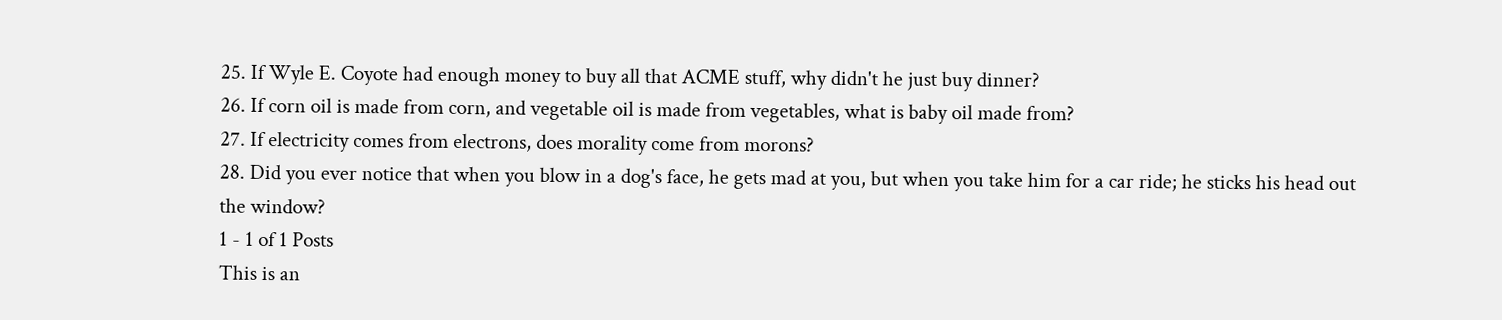25. If Wyle E. Coyote had enough money to buy all that ACME stuff, why didn't he just buy dinner?
26. If corn oil is made from corn, and vegetable oil is made from vegetables, what is baby oil made from?
27. If electricity comes from electrons, does morality come from morons?
28. Did you ever notice that when you blow in a dog's face, he gets mad at you, but when you take him for a car ride; he sticks his head out the window?
1 - 1 of 1 Posts
This is an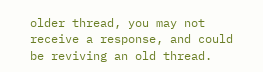older thread, you may not receive a response, and could be reviving an old thread.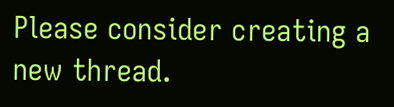Please consider creating a new thread.